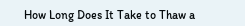How Long Does It Take to Thaw a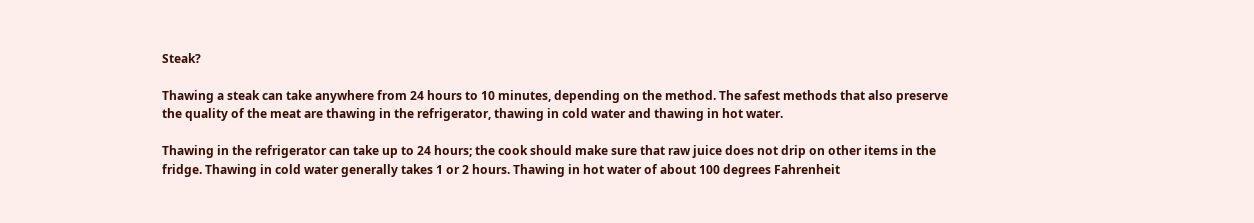Steak?

Thawing a steak can take anywhere from 24 hours to 10 minutes, depending on the method. The safest methods that also preserve the quality of the meat are thawing in the refrigerator, thawing in cold water and thawing in hot water.

Thawing in the refrigerator can take up to 24 hours; the cook should make sure that raw juice does not drip on other items in the fridge. Thawing in cold water generally takes 1 or 2 hours. Thawing in hot water of about 100 degrees Fahrenheit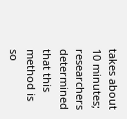takes about 10 minutes; researchers determined that this method is so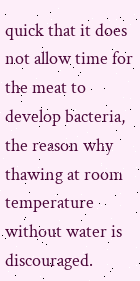quick that it does not allow time for the meat to develop bacteria, the reason why thawing at room temperature without water is discouraged.